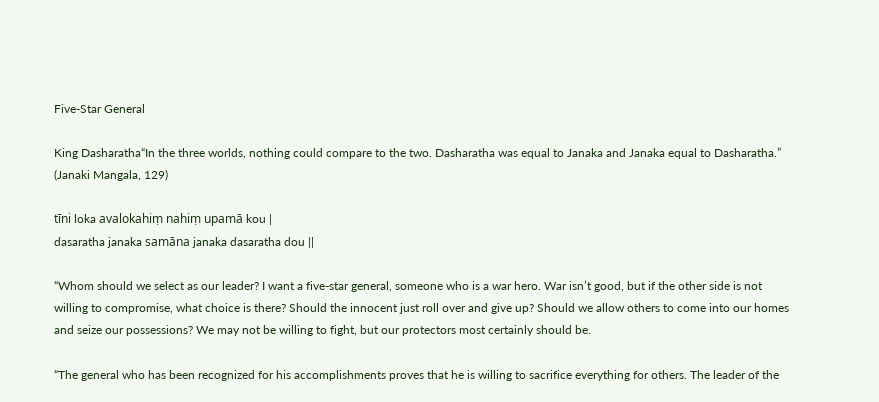Five-Star General

King Dasharatha“In the three worlds, nothing could compare to the two. Dasharatha was equal to Janaka and Janaka equal to Dasharatha.” (Janaki Mangala, 129)

tīni loka avalokahiṃ nahiṃ upamā kou |
dasaratha janaka samāna janaka dasaratha dou ||

“Whom should we select as our leader? I want a five-star general, someone who is a war hero. War isn’t good, but if the other side is not willing to compromise, what choice is there? Should the innocent just roll over and give up? Should we allow others to come into our homes and seize our possessions? We may not be willing to fight, but our protectors most certainly should be.

“The general who has been recognized for his accomplishments proves that he is willing to sacrifice everything for others. The leader of the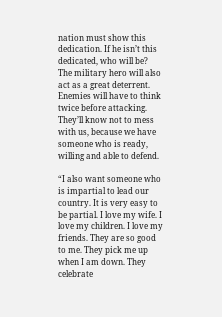nation must show this dedication. If he isn’t this dedicated, who will be? The military hero will also act as a great deterrent. Enemies will have to think twice before attacking. They’ll know not to mess with us, because we have someone who is ready, willing and able to defend.

“I also want someone who is impartial to lead our country. It is very easy to be partial. I love my wife. I love my children. I love my friends. They are so good to me. They pick me up when I am down. They celebrate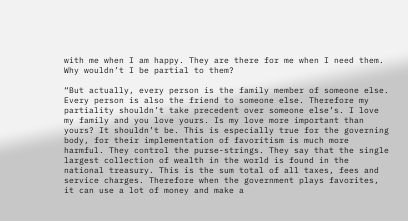with me when I am happy. They are there for me when I need them. Why wouldn’t I be partial to them?

“But actually, every person is the family member of someone else. Every person is also the friend to someone else. Therefore my partiality shouldn’t take precedent over someone else’s. I love my family and you love yours. Is my love more important than yours? It shouldn’t be. This is especially true for the governing body, for their implementation of favoritism is much more harmful. They control the purse-strings. They say that the single largest collection of wealth in the world is found in the national treasury. This is the sum total of all taxes, fees and service charges. Therefore when the government plays favorites, it can use a lot of money and make a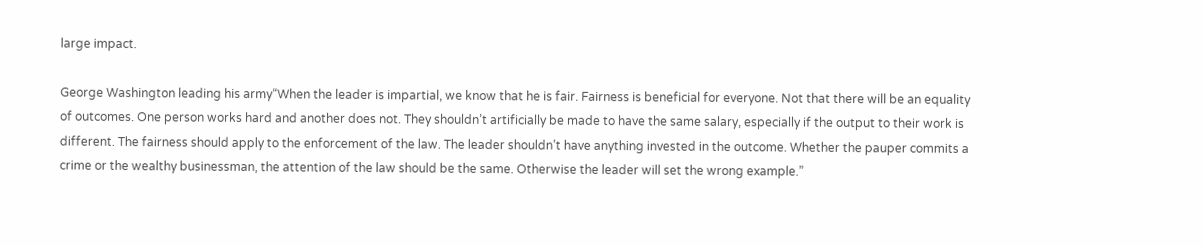large impact.

George Washington leading his army“When the leader is impartial, we know that he is fair. Fairness is beneficial for everyone. Not that there will be an equality of outcomes. One person works hard and another does not. They shouldn’t artificially be made to have the same salary, especially if the output to their work is different. The fairness should apply to the enforcement of the law. The leader shouldn’t have anything invested in the outcome. Whether the pauper commits a crime or the wealthy businessman, the attention of the law should be the same. Otherwise the leader will set the wrong example.”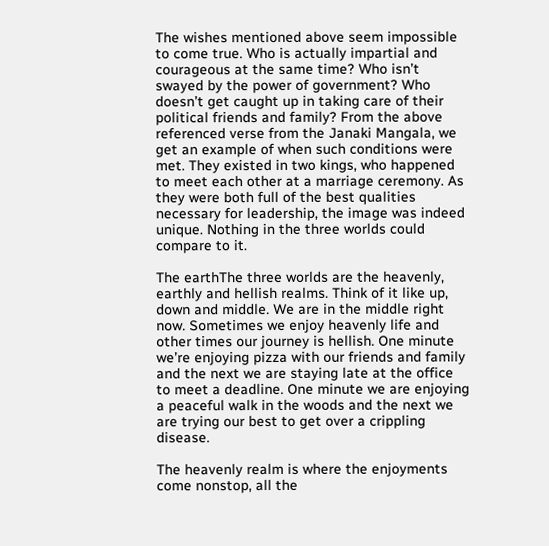The wishes mentioned above seem impossible to come true. Who is actually impartial and courageous at the same time? Who isn’t swayed by the power of government? Who doesn’t get caught up in taking care of their political friends and family? From the above referenced verse from the Janaki Mangala, we get an example of when such conditions were met. They existed in two kings, who happened to meet each other at a marriage ceremony. As they were both full of the best qualities necessary for leadership, the image was indeed unique. Nothing in the three worlds could compare to it.

The earthThe three worlds are the heavenly, earthly and hellish realms. Think of it like up, down and middle. We are in the middle right now. Sometimes we enjoy heavenly life and other times our journey is hellish. One minute we’re enjoying pizza with our friends and family and the next we are staying late at the office to meet a deadline. One minute we are enjoying a peaceful walk in the woods and the next we are trying our best to get over a crippling disease.

The heavenly realm is where the enjoyments come nonstop, all the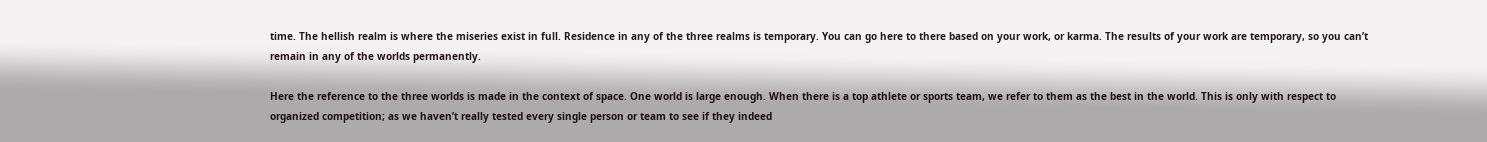time. The hellish realm is where the miseries exist in full. Residence in any of the three realms is temporary. You can go here to there based on your work, or karma. The results of your work are temporary, so you can’t remain in any of the worlds permanently.

Here the reference to the three worlds is made in the context of space. One world is large enough. When there is a top athlete or sports team, we refer to them as the best in the world. This is only with respect to organized competition; as we haven’t really tested every single person or team to see if they indeed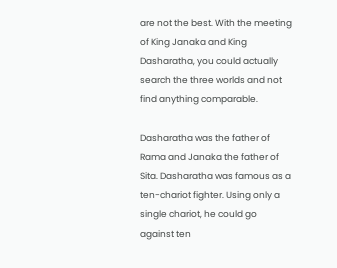are not the best. With the meeting of King Janaka and King Dasharatha, you could actually search the three worlds and not find anything comparable.

Dasharatha was the father of Rama and Janaka the father of Sita. Dasharatha was famous as a ten-chariot fighter. Using only a single chariot, he could go against ten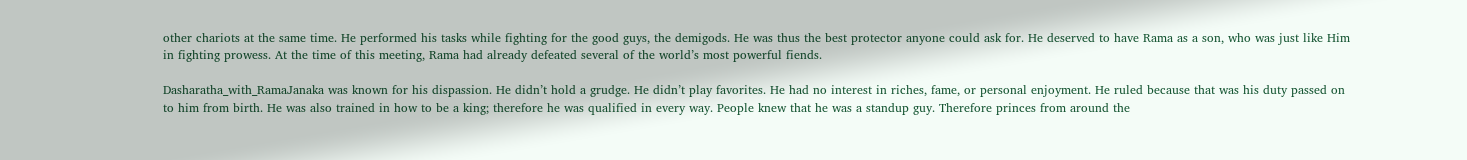other chariots at the same time. He performed his tasks while fighting for the good guys, the demigods. He was thus the best protector anyone could ask for. He deserved to have Rama as a son, who was just like Him in fighting prowess. At the time of this meeting, Rama had already defeated several of the world’s most powerful fiends.

Dasharatha_with_RamaJanaka was known for his dispassion. He didn’t hold a grudge. He didn’t play favorites. He had no interest in riches, fame, or personal enjoyment. He ruled because that was his duty passed on to him from birth. He was also trained in how to be a king; therefore he was qualified in every way. People knew that he was a standup guy. Therefore princes from around the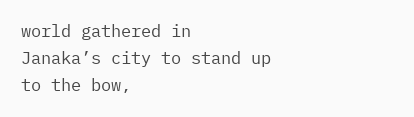world gathered in Janaka’s city to stand up to the bow,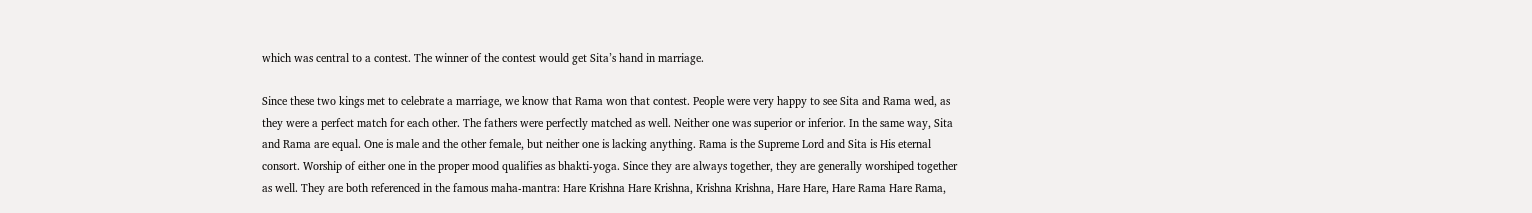which was central to a contest. The winner of the contest would get Sita’s hand in marriage.

Since these two kings met to celebrate a marriage, we know that Rama won that contest. People were very happy to see Sita and Rama wed, as they were a perfect match for each other. The fathers were perfectly matched as well. Neither one was superior or inferior. In the same way, Sita and Rama are equal. One is male and the other female, but neither one is lacking anything. Rama is the Supreme Lord and Sita is His eternal consort. Worship of either one in the proper mood qualifies as bhakti-yoga. Since they are always together, they are generally worshiped together as well. They are both referenced in the famous maha-mantra: Hare Krishna Hare Krishna, Krishna Krishna, Hare Hare, Hare Rama Hare Rama,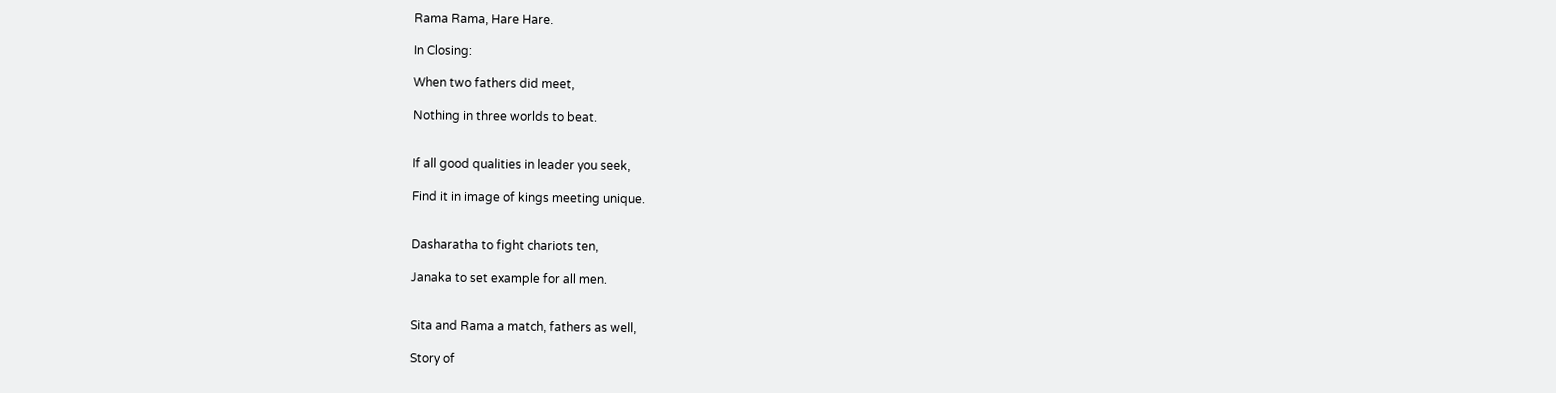Rama Rama, Hare Hare.

In Closing:

When two fathers did meet,

Nothing in three worlds to beat.


If all good qualities in leader you seek,

Find it in image of kings meeting unique.


Dasharatha to fight chariots ten,

Janaka to set example for all men.


Sita and Rama a match, fathers as well,

Story of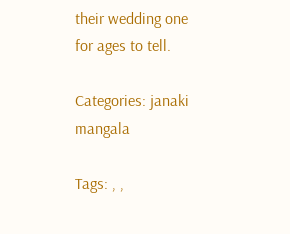their wedding one for ages to tell.

Categories: janaki mangala

Tags: , ,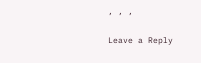, , ,

Leave a Reply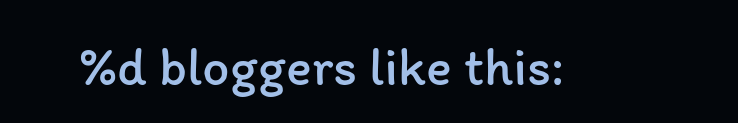%d bloggers like this: